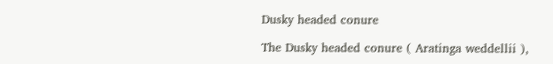Dusky headed conure

The Dusky headed conure ( Aratinga weddellii ),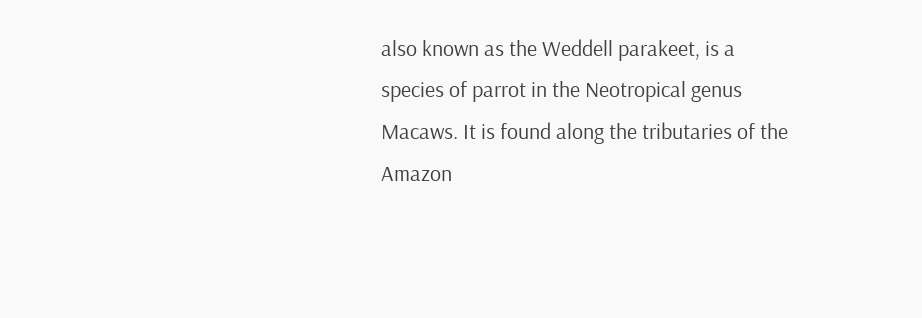also known as the Weddell parakeet, is a species of parrot in the Neotropical genus Macaws. It is found along the tributaries of the Amazon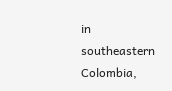in southeastern Colombia,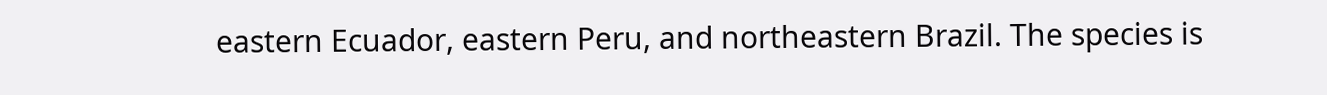eastern Ecuador, eastern Peru, and northeastern Brazil. The species is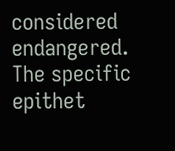considered endangered. The specific epithet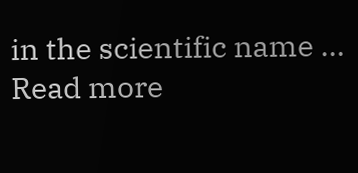in the scientific name … Read more